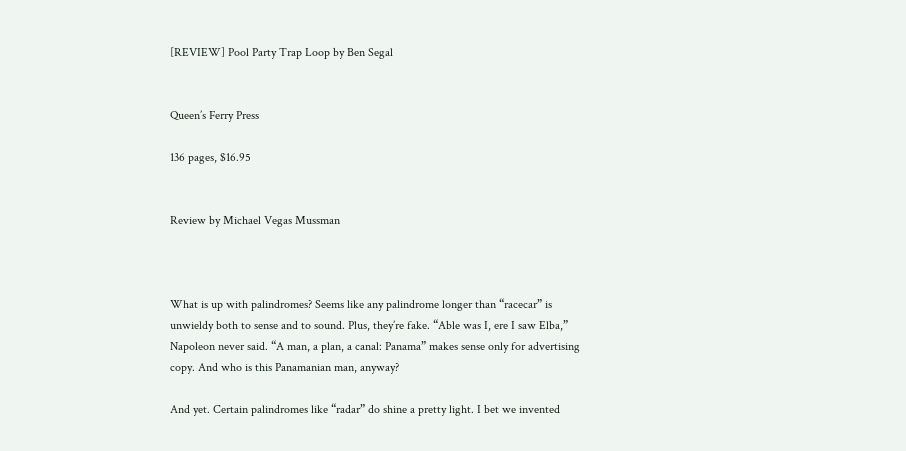[REVIEW] Pool Party Trap Loop by Ben Segal


Queen’s Ferry Press

136 pages, $16.95


Review by Michael Vegas Mussman



What is up with palindromes? Seems like any palindrome longer than “racecar” is unwieldy both to sense and to sound. Plus, they’re fake. “Able was I, ere I saw Elba,” Napoleon never said. “A man, a plan, a canal: Panama” makes sense only for advertising copy. And who is this Panamanian man, anyway?

And yet. Certain palindromes like “radar” do shine a pretty light. I bet we invented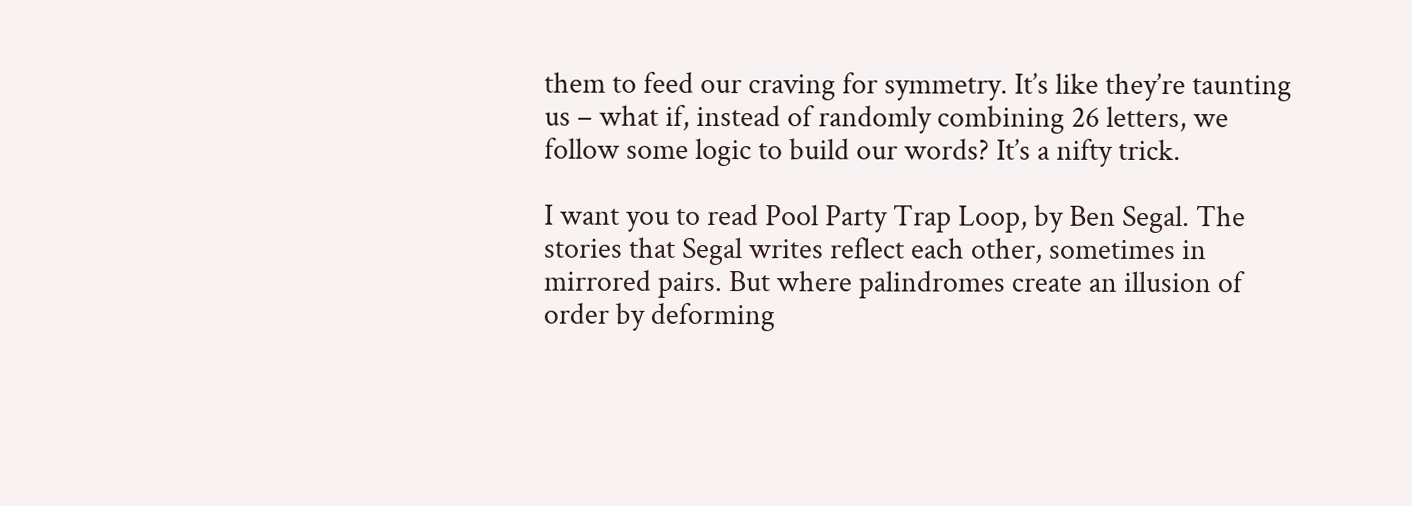them to feed our craving for symmetry. It’s like they’re taunting us – what if, instead of randomly combining 26 letters, we follow some logic to build our words? It’s a nifty trick.

I want you to read Pool Party Trap Loop, by Ben Segal. The stories that Segal writes reflect each other, sometimes in mirrored pairs. But where palindromes create an illusion of order by deforming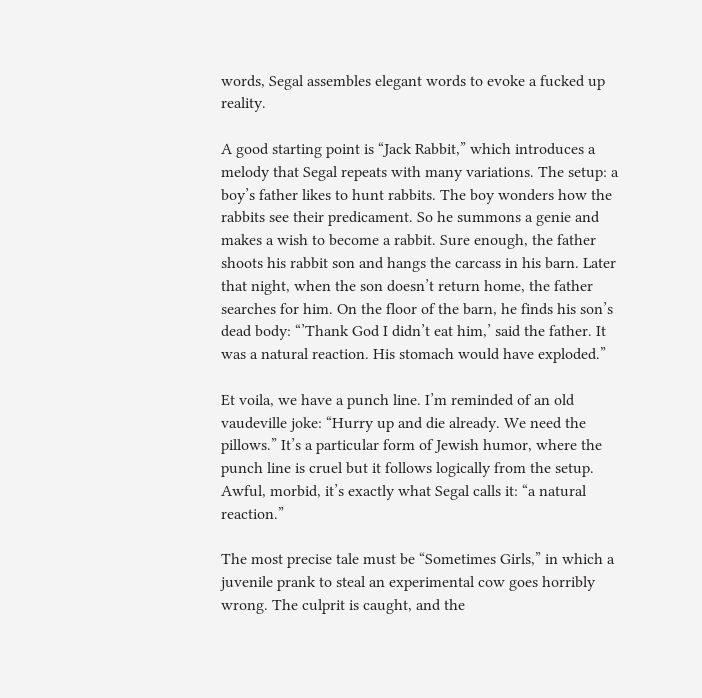words, Segal assembles elegant words to evoke a fucked up reality.

A good starting point is “Jack Rabbit,” which introduces a melody that Segal repeats with many variations. The setup: a boy’s father likes to hunt rabbits. The boy wonders how the rabbits see their predicament. So he summons a genie and makes a wish to become a rabbit. Sure enough, the father shoots his rabbit son and hangs the carcass in his barn. Later that night, when the son doesn’t return home, the father searches for him. On the floor of the barn, he finds his son’s dead body: “’Thank God I didn’t eat him,’ said the father. It was a natural reaction. His stomach would have exploded.”

Et voila, we have a punch line. I’m reminded of an old vaudeville joke: “Hurry up and die already. We need the pillows.” It’s a particular form of Jewish humor, where the punch line is cruel but it follows logically from the setup. Awful, morbid, it’s exactly what Segal calls it: “a natural reaction.”

The most precise tale must be “Sometimes Girls,” in which a juvenile prank to steal an experimental cow goes horribly wrong. The culprit is caught, and the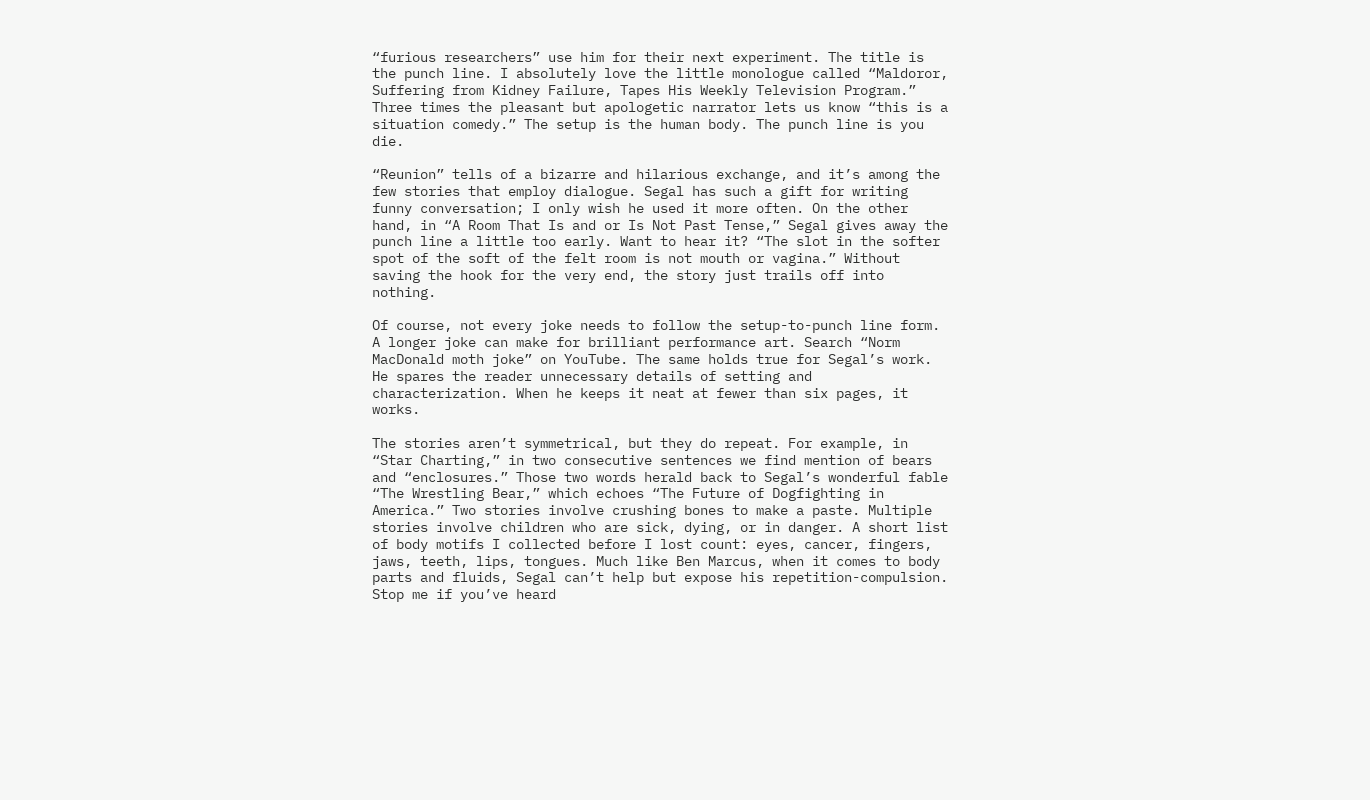“furious researchers” use him for their next experiment. The title is the punch line. I absolutely love the little monologue called “Maldoror, Suffering from Kidney Failure, Tapes His Weekly Television Program.” Three times the pleasant but apologetic narrator lets us know “this is a situation comedy.” The setup is the human body. The punch line is you die.

“Reunion” tells of a bizarre and hilarious exchange, and it’s among the few stories that employ dialogue. Segal has such a gift for writing funny conversation; I only wish he used it more often. On the other hand, in “A Room That Is and or Is Not Past Tense,” Segal gives away the punch line a little too early. Want to hear it? “The slot in the softer spot of the soft of the felt room is not mouth or vagina.” Without saving the hook for the very end, the story just trails off into nothing.

Of course, not every joke needs to follow the setup-to-punch line form. A longer joke can make for brilliant performance art. Search “Norm MacDonald moth joke” on YouTube. The same holds true for Segal’s work. He spares the reader unnecessary details of setting and characterization. When he keeps it neat at fewer than six pages, it works.

The stories aren’t symmetrical, but they do repeat. For example, in “Star Charting,” in two consecutive sentences we find mention of bears and “enclosures.” Those two words herald back to Segal’s wonderful fable “The Wrestling Bear,” which echoes “The Future of Dogfighting in America.” Two stories involve crushing bones to make a paste. Multiple stories involve children who are sick, dying, or in danger. A short list of body motifs I collected before I lost count: eyes, cancer, fingers, jaws, teeth, lips, tongues. Much like Ben Marcus, when it comes to body parts and fluids, Segal can’t help but expose his repetition-compulsion. Stop me if you’ve heard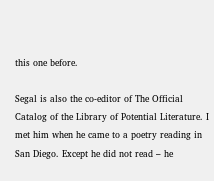this one before.

Segal is also the co-editor of The Official Catalog of the Library of Potential Literature. I met him when he came to a poetry reading in San Diego. Except he did not read – he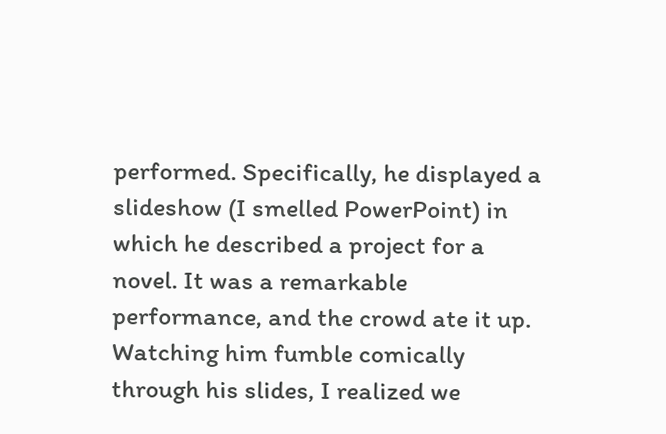performed. Specifically, he displayed a slideshow (I smelled PowerPoint) in which he described a project for a novel. It was a remarkable performance, and the crowd ate it up. Watching him fumble comically through his slides, I realized we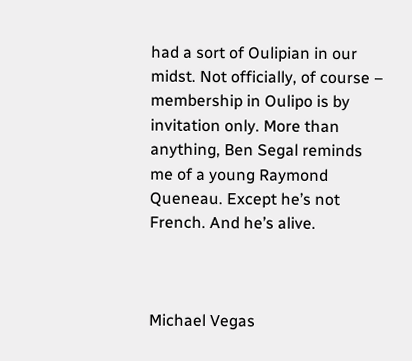had a sort of Oulipian in our midst. Not officially, of course – membership in Oulipo is by invitation only. More than anything, Ben Segal reminds me of a young Raymond Queneau. Except he’s not French. And he’s alive.



Michael Vegas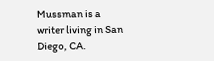Mussman is a writer living in San Diego, CA.